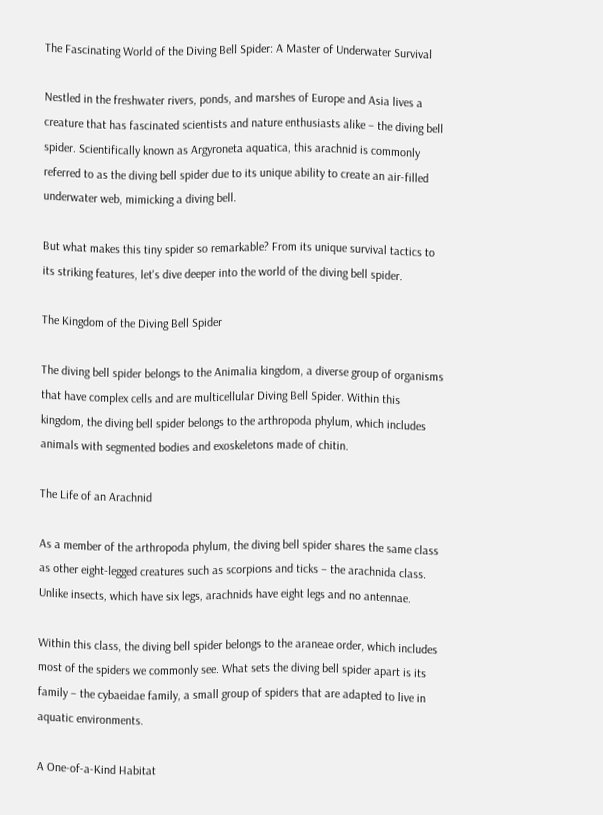The Fascinating World of the Diving Bell Spider: A Master of Underwater Survival

Nestled in the freshwater rivers, ponds, and marshes of Europe and Asia lives a creature that has fascinated scientists and nature enthusiasts alike – the diving bell spider. Scientifically known as Argyroneta aquatica, this arachnid is commonly referred to as the diving bell spider due to its unique ability to create an air-filled underwater web, mimicking a diving bell.

But what makes this tiny spider so remarkable? From its unique survival tactics to its striking features, let's dive deeper into the world of the diving bell spider.

The Kingdom of the Diving Bell Spider

The diving bell spider belongs to the Animalia kingdom, a diverse group of organisms that have complex cells and are multicellular Diving Bell Spider. Within this kingdom, the diving bell spider belongs to the arthropoda phylum, which includes animals with segmented bodies and exoskeletons made of chitin.

The Life of an Arachnid

As a member of the arthropoda phylum, the diving bell spider shares the same class as other eight-legged creatures such as scorpions and ticks – the arachnida class. Unlike insects, which have six legs, arachnids have eight legs and no antennae.

Within this class, the diving bell spider belongs to the araneae order, which includes most of the spiders we commonly see. What sets the diving bell spider apart is its family – the cybaeidae family, a small group of spiders that are adapted to live in aquatic environments.

A One-of-a-Kind Habitat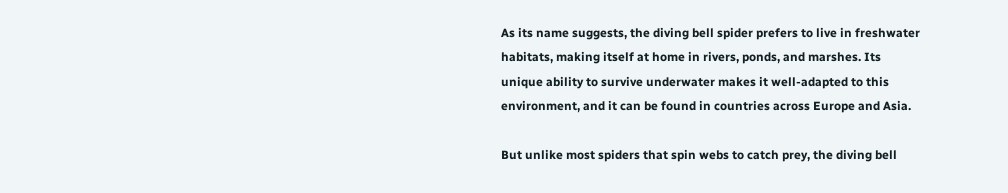As its name suggests, the diving bell spider prefers to live in freshwater habitats, making itself at home in rivers, ponds, and marshes. Its unique ability to survive underwater makes it well-adapted to this environment, and it can be found in countries across Europe and Asia.

But unlike most spiders that spin webs to catch prey, the diving bell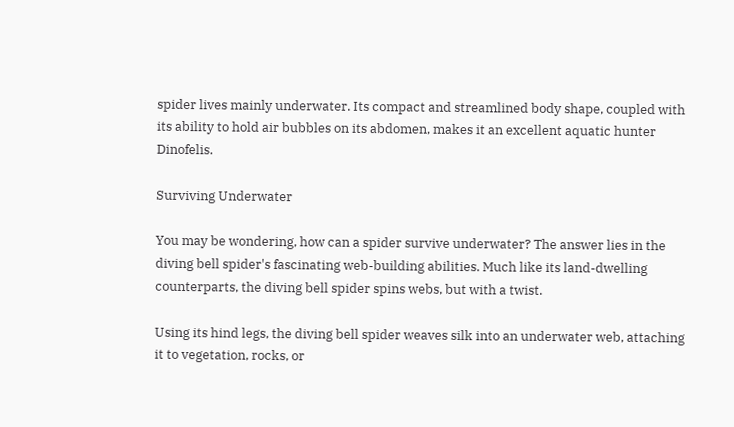spider lives mainly underwater. Its compact and streamlined body shape, coupled with its ability to hold air bubbles on its abdomen, makes it an excellent aquatic hunter Dinofelis.

Surviving Underwater

You may be wondering, how can a spider survive underwater? The answer lies in the diving bell spider's fascinating web-building abilities. Much like its land-dwelling counterparts, the diving bell spider spins webs, but with a twist.

Using its hind legs, the diving bell spider weaves silk into an underwater web, attaching it to vegetation, rocks, or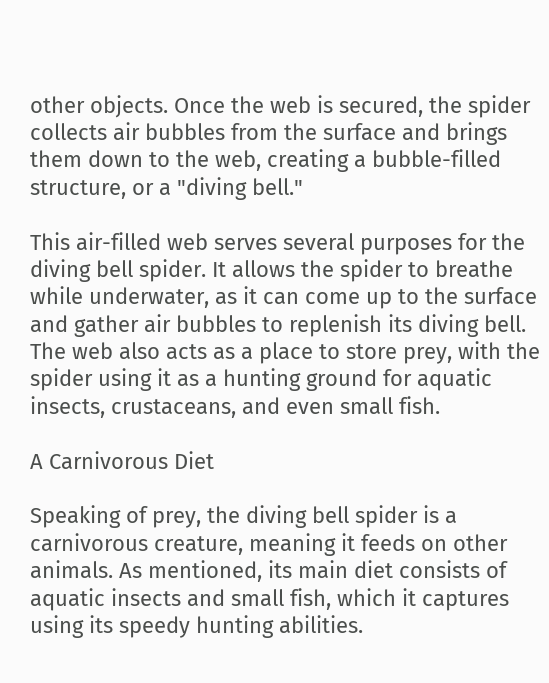other objects. Once the web is secured, the spider collects air bubbles from the surface and brings them down to the web, creating a bubble-filled structure, or a "diving bell."

This air-filled web serves several purposes for the diving bell spider. It allows the spider to breathe while underwater, as it can come up to the surface and gather air bubbles to replenish its diving bell. The web also acts as a place to store prey, with the spider using it as a hunting ground for aquatic insects, crustaceans, and even small fish.

A Carnivorous Diet

Speaking of prey, the diving bell spider is a carnivorous creature, meaning it feeds on other animals. As mentioned, its main diet consists of aquatic insects and small fish, which it captures using its speedy hunting abilities.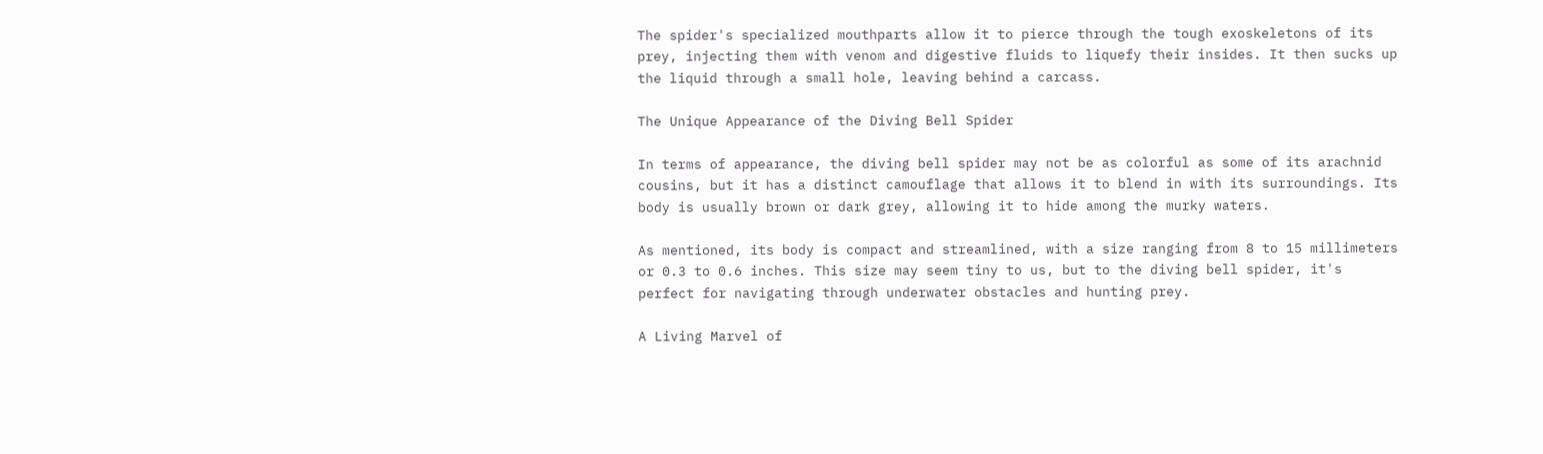The spider's specialized mouthparts allow it to pierce through the tough exoskeletons of its prey, injecting them with venom and digestive fluids to liquefy their insides. It then sucks up the liquid through a small hole, leaving behind a carcass.

The Unique Appearance of the Diving Bell Spider

In terms of appearance, the diving bell spider may not be as colorful as some of its arachnid cousins, but it has a distinct camouflage that allows it to blend in with its surroundings. Its body is usually brown or dark grey, allowing it to hide among the murky waters.

As mentioned, its body is compact and streamlined, with a size ranging from 8 to 15 millimeters or 0.3 to 0.6 inches. This size may seem tiny to us, but to the diving bell spider, it's perfect for navigating through underwater obstacles and hunting prey.

A Living Marvel of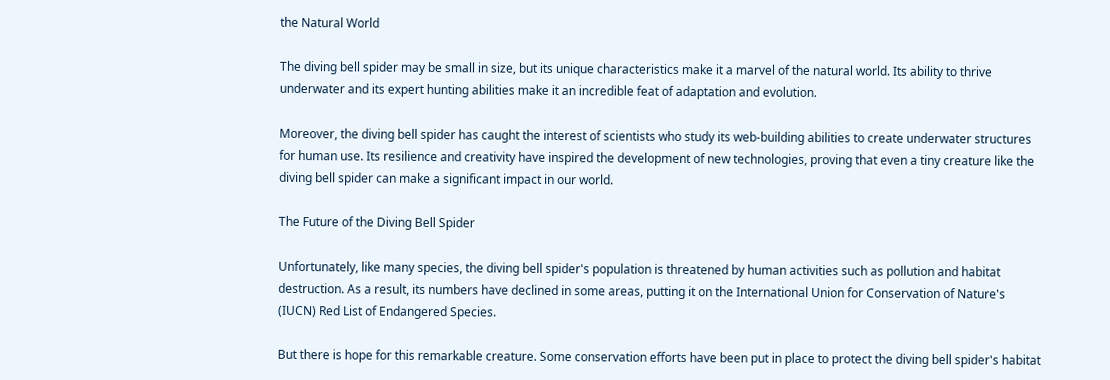the Natural World

The diving bell spider may be small in size, but its unique characteristics make it a marvel of the natural world. Its ability to thrive underwater and its expert hunting abilities make it an incredible feat of adaptation and evolution.

Moreover, the diving bell spider has caught the interest of scientists who study its web-building abilities to create underwater structures for human use. Its resilience and creativity have inspired the development of new technologies, proving that even a tiny creature like the diving bell spider can make a significant impact in our world.

The Future of the Diving Bell Spider

Unfortunately, like many species, the diving bell spider's population is threatened by human activities such as pollution and habitat destruction. As a result, its numbers have declined in some areas, putting it on the International Union for Conservation of Nature's (IUCN) Red List of Endangered Species.

But there is hope for this remarkable creature. Some conservation efforts have been put in place to protect the diving bell spider's habitat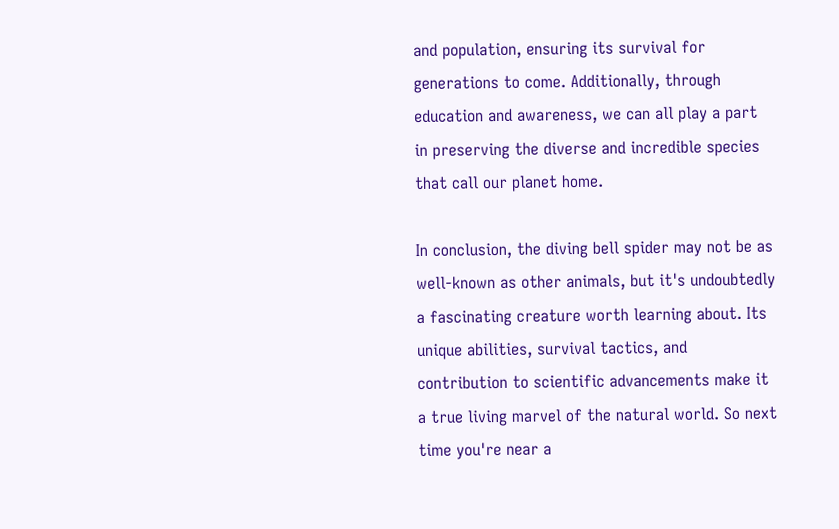and population, ensuring its survival for generations to come. Additionally, through education and awareness, we can all play a part in preserving the diverse and incredible species that call our planet home.

In conclusion, the diving bell spider may not be as well-known as other animals, but it's undoubtedly a fascinating creature worth learning about. Its unique abilities, survival tactics, and contribution to scientific advancements make it a true living marvel of the natural world. So next time you're near a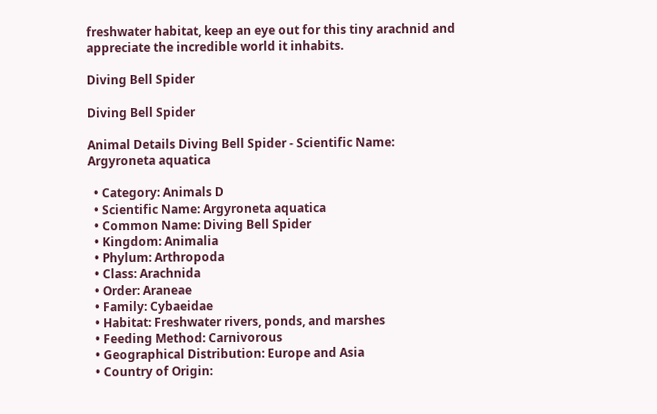freshwater habitat, keep an eye out for this tiny arachnid and appreciate the incredible world it inhabits.

Diving Bell Spider

Diving Bell Spider

Animal Details Diving Bell Spider - Scientific Name: Argyroneta aquatica

  • Category: Animals D
  • Scientific Name: Argyroneta aquatica
  • Common Name: Diving Bell Spider
  • Kingdom: Animalia
  • Phylum: Arthropoda
  • Class: Arachnida
  • Order: Araneae
  • Family: Cybaeidae
  • Habitat: Freshwater rivers, ponds, and marshes
  • Feeding Method: Carnivorous
  • Geographical Distribution: Europe and Asia
  • Country of Origin: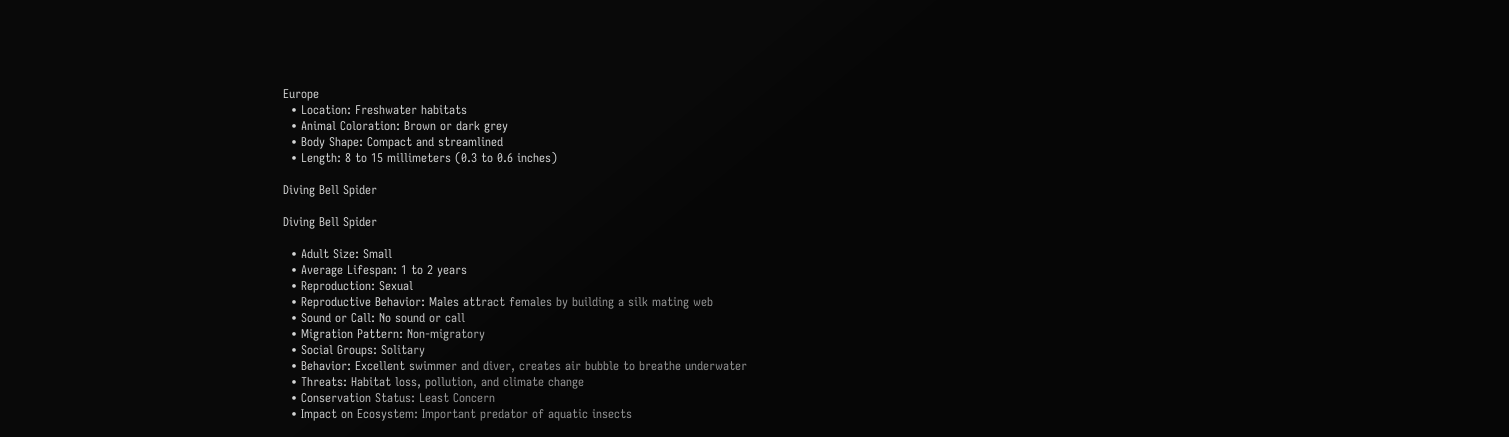Europe
  • Location: Freshwater habitats
  • Animal Coloration: Brown or dark grey
  • Body Shape: Compact and streamlined
  • Length: 8 to 15 millimeters (0.3 to 0.6 inches)

Diving Bell Spider

Diving Bell Spider

  • Adult Size: Small
  • Average Lifespan: 1 to 2 years
  • Reproduction: Sexual
  • Reproductive Behavior: Males attract females by building a silk mating web
  • Sound or Call: No sound or call
  • Migration Pattern: Non-migratory
  • Social Groups: Solitary
  • Behavior: Excellent swimmer and diver, creates air bubble to breathe underwater
  • Threats: Habitat loss, pollution, and climate change
  • Conservation Status: Least Concern
  • Impact on Ecosystem: Important predator of aquatic insects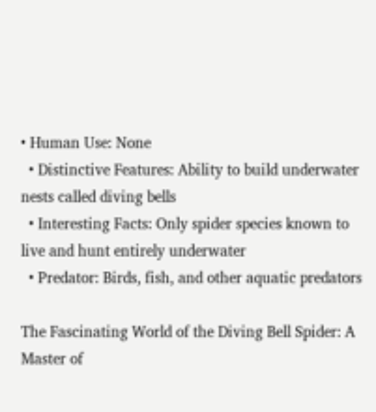• Human Use: None
  • Distinctive Features: Ability to build underwater nests called diving bells
  • Interesting Facts: Only spider species known to live and hunt entirely underwater
  • Predator: Birds, fish, and other aquatic predators

The Fascinating World of the Diving Bell Spider: A Master of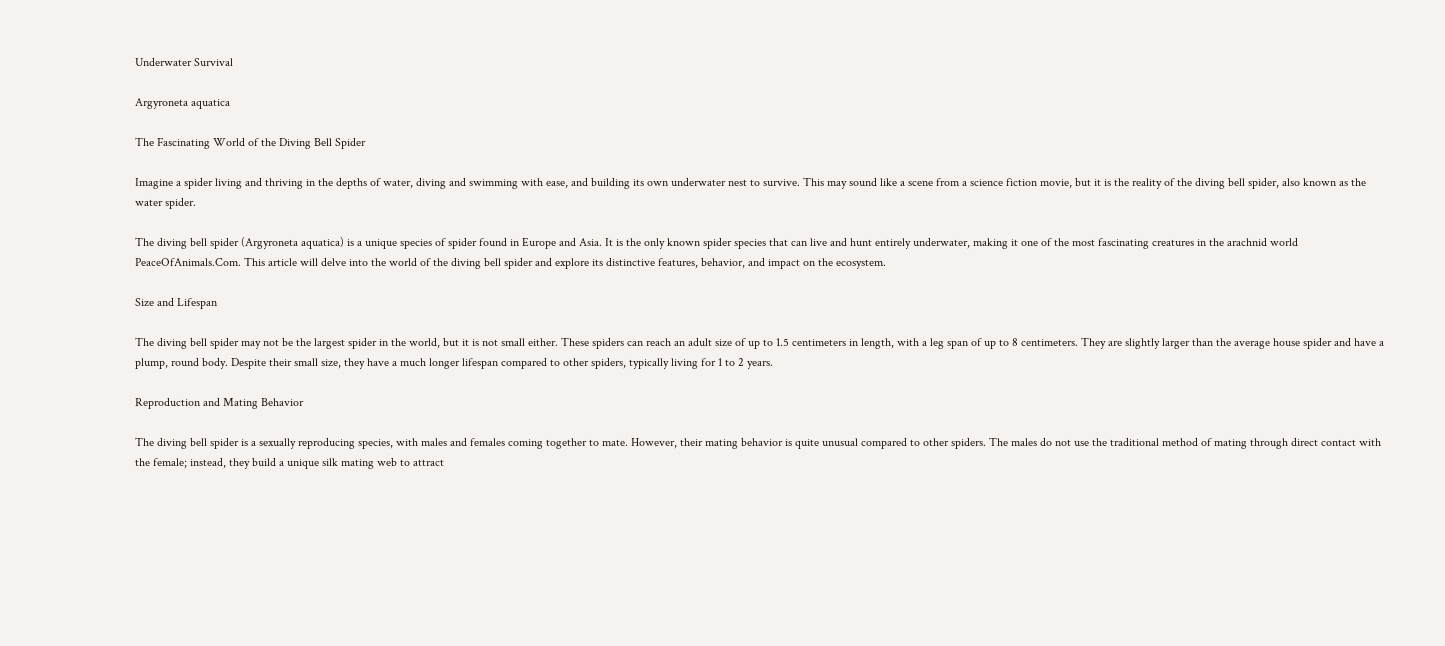Underwater Survival

Argyroneta aquatica

The Fascinating World of the Diving Bell Spider

Imagine a spider living and thriving in the depths of water, diving and swimming with ease, and building its own underwater nest to survive. This may sound like a scene from a science fiction movie, but it is the reality of the diving bell spider, also known as the water spider.

The diving bell spider (Argyroneta aquatica) is a unique species of spider found in Europe and Asia. It is the only known spider species that can live and hunt entirely underwater, making it one of the most fascinating creatures in the arachnid world PeaceOfAnimals.Com. This article will delve into the world of the diving bell spider and explore its distinctive features, behavior, and impact on the ecosystem.

Size and Lifespan

The diving bell spider may not be the largest spider in the world, but it is not small either. These spiders can reach an adult size of up to 1.5 centimeters in length, with a leg span of up to 8 centimeters. They are slightly larger than the average house spider and have a plump, round body. Despite their small size, they have a much longer lifespan compared to other spiders, typically living for 1 to 2 years.

Reproduction and Mating Behavior

The diving bell spider is a sexually reproducing species, with males and females coming together to mate. However, their mating behavior is quite unusual compared to other spiders. The males do not use the traditional method of mating through direct contact with the female; instead, they build a unique silk mating web to attract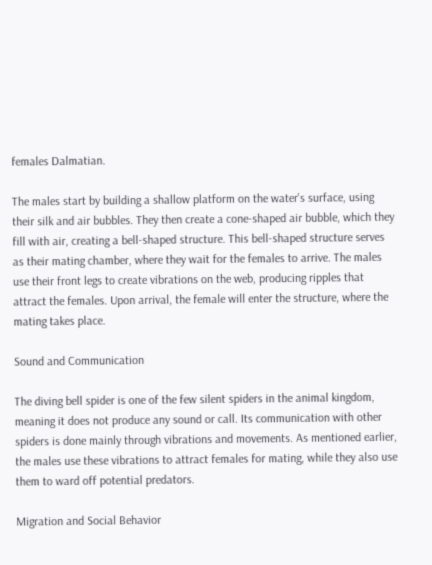females Dalmatian.

The males start by building a shallow platform on the water's surface, using their silk and air bubbles. They then create a cone-shaped air bubble, which they fill with air, creating a bell-shaped structure. This bell-shaped structure serves as their mating chamber, where they wait for the females to arrive. The males use their front legs to create vibrations on the web, producing ripples that attract the females. Upon arrival, the female will enter the structure, where the mating takes place.

Sound and Communication

The diving bell spider is one of the few silent spiders in the animal kingdom, meaning it does not produce any sound or call. Its communication with other spiders is done mainly through vibrations and movements. As mentioned earlier, the males use these vibrations to attract females for mating, while they also use them to ward off potential predators.

Migration and Social Behavior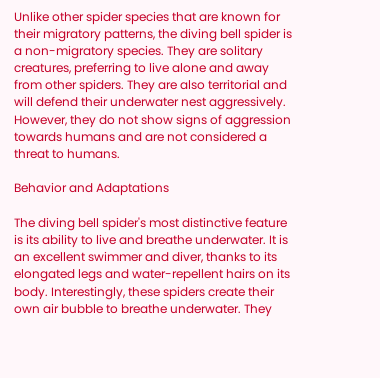Unlike other spider species that are known for their migratory patterns, the diving bell spider is a non-migratory species. They are solitary creatures, preferring to live alone and away from other spiders. They are also territorial and will defend their underwater nest aggressively. However, they do not show signs of aggression towards humans and are not considered a threat to humans.

Behavior and Adaptations

The diving bell spider's most distinctive feature is its ability to live and breathe underwater. It is an excellent swimmer and diver, thanks to its elongated legs and water-repellent hairs on its body. Interestingly, these spiders create their own air bubble to breathe underwater. They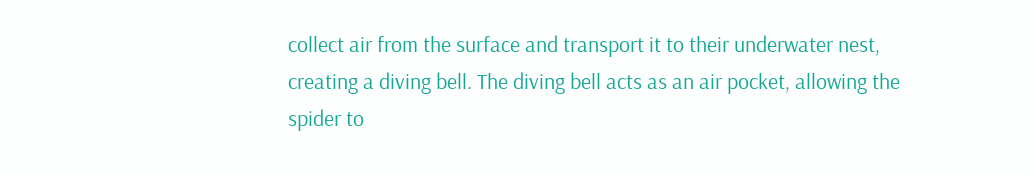collect air from the surface and transport it to their underwater nest, creating a diving bell. The diving bell acts as an air pocket, allowing the spider to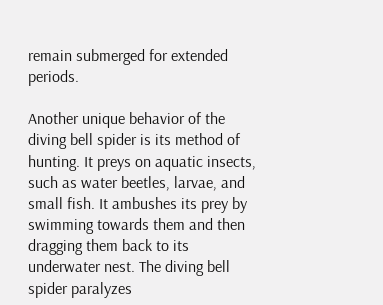remain submerged for extended periods.

Another unique behavior of the diving bell spider is its method of hunting. It preys on aquatic insects, such as water beetles, larvae, and small fish. It ambushes its prey by swimming towards them and then dragging them back to its underwater nest. The diving bell spider paralyzes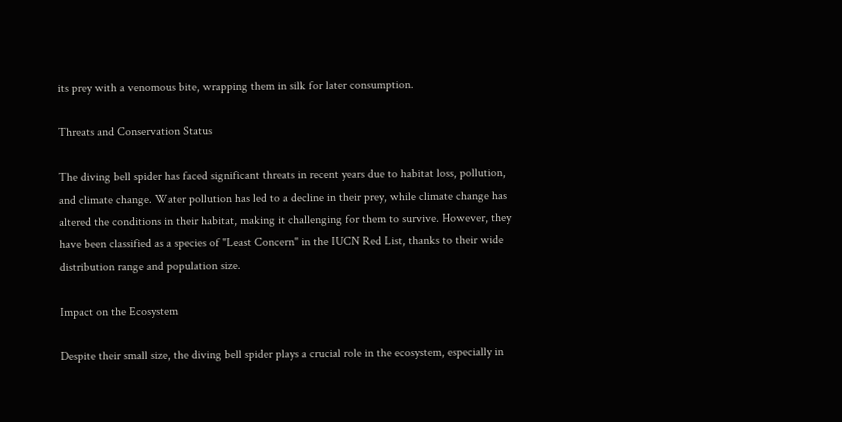its prey with a venomous bite, wrapping them in silk for later consumption.

Threats and Conservation Status

The diving bell spider has faced significant threats in recent years due to habitat loss, pollution, and climate change. Water pollution has led to a decline in their prey, while climate change has altered the conditions in their habitat, making it challenging for them to survive. However, they have been classified as a species of "Least Concern" in the IUCN Red List, thanks to their wide distribution range and population size.

Impact on the Ecosystem

Despite their small size, the diving bell spider plays a crucial role in the ecosystem, especially in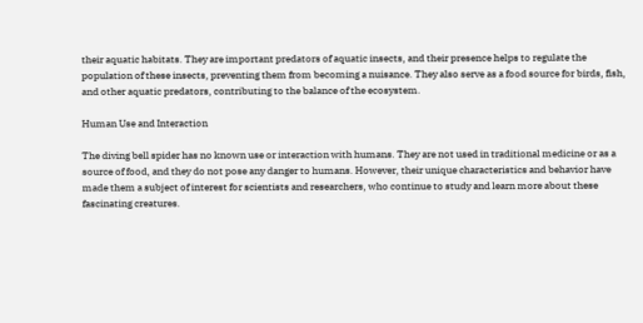their aquatic habitats. They are important predators of aquatic insects, and their presence helps to regulate the population of these insects, preventing them from becoming a nuisance. They also serve as a food source for birds, fish, and other aquatic predators, contributing to the balance of the ecosystem.

Human Use and Interaction

The diving bell spider has no known use or interaction with humans. They are not used in traditional medicine or as a source of food, and they do not pose any danger to humans. However, their unique characteristics and behavior have made them a subject of interest for scientists and researchers, who continue to study and learn more about these fascinating creatures.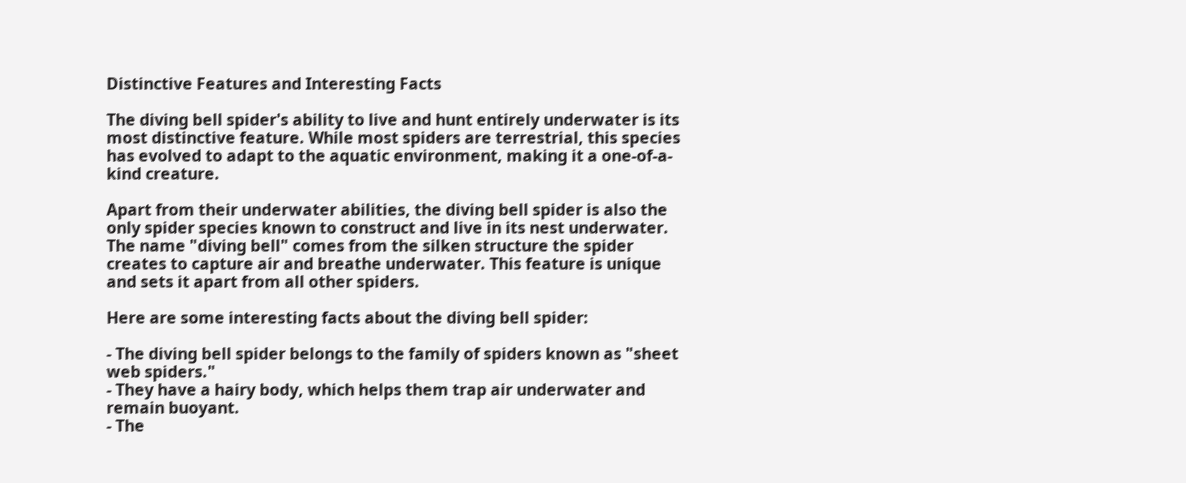Distinctive Features and Interesting Facts

The diving bell spider's ability to live and hunt entirely underwater is its most distinctive feature. While most spiders are terrestrial, this species has evolved to adapt to the aquatic environment, making it a one-of-a-kind creature.

Apart from their underwater abilities, the diving bell spider is also the only spider species known to construct and live in its nest underwater. The name "diving bell" comes from the silken structure the spider creates to capture air and breathe underwater. This feature is unique and sets it apart from all other spiders.

Here are some interesting facts about the diving bell spider:

- The diving bell spider belongs to the family of spiders known as "sheet web spiders."
- They have a hairy body, which helps them trap air underwater and remain buoyant.
- The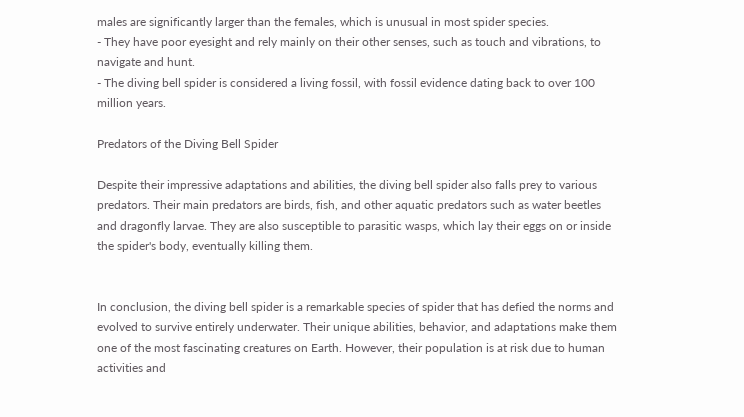males are significantly larger than the females, which is unusual in most spider species.
- They have poor eyesight and rely mainly on their other senses, such as touch and vibrations, to navigate and hunt.
- The diving bell spider is considered a living fossil, with fossil evidence dating back to over 100 million years.

Predators of the Diving Bell Spider

Despite their impressive adaptations and abilities, the diving bell spider also falls prey to various predators. Their main predators are birds, fish, and other aquatic predators such as water beetles and dragonfly larvae. They are also susceptible to parasitic wasps, which lay their eggs on or inside the spider's body, eventually killing them.


In conclusion, the diving bell spider is a remarkable species of spider that has defied the norms and evolved to survive entirely underwater. Their unique abilities, behavior, and adaptations make them one of the most fascinating creatures on Earth. However, their population is at risk due to human activities and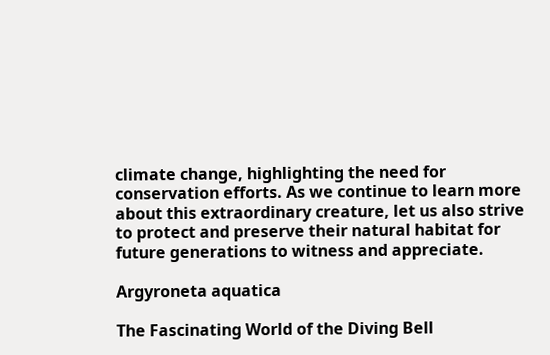climate change, highlighting the need for conservation efforts. As we continue to learn more about this extraordinary creature, let us also strive to protect and preserve their natural habitat for future generations to witness and appreciate.

Argyroneta aquatica

The Fascinating World of the Diving Bell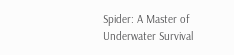Spider: A Master of Underwater Survival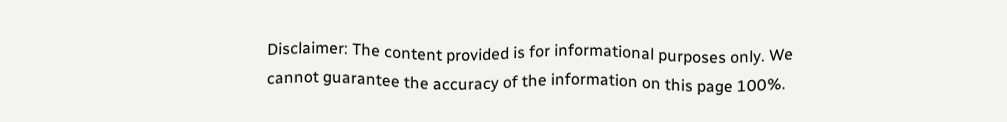Disclaimer: The content provided is for informational purposes only. We cannot guarantee the accuracy of the information on this page 100%.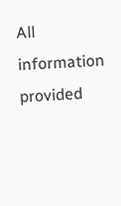All information provided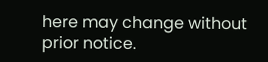here may change without prior notice.